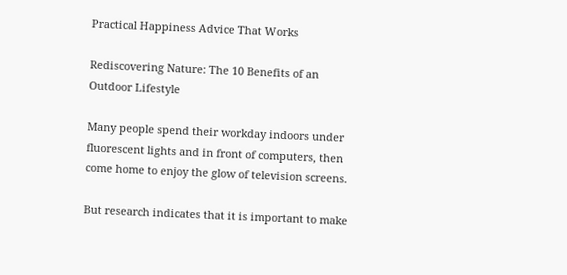Practical Happiness Advice That Works

Rediscovering Nature: The 10 Benefits of an Outdoor Lifestyle

Many people spend their workday indoors under fluorescent lights and in front of computers, then come home to enjoy the glow of television screens.

But research indicates that it is important to make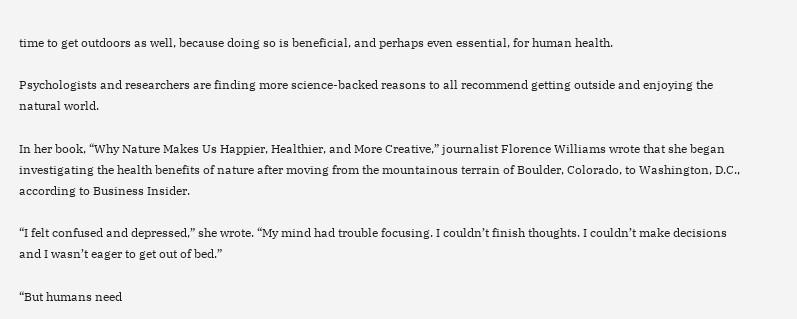time to get outdoors as well, because doing so is beneficial, and perhaps even essential, for human health.

Psychologists and researchers are finding more science-backed reasons to all recommend getting outside and enjoying the natural world.

In her book, “Why Nature Makes Us Happier, Healthier, and More Creative,” journalist Florence Williams wrote that she began investigating the health benefits of nature after moving from the mountainous terrain of Boulder, Colorado, to Washington, D.C., according to Business Insider.

“I felt confused and depressed,” she wrote. “My mind had trouble focusing. I couldn’t finish thoughts. I couldn’t make decisions and I wasn’t eager to get out of bed.”

“But humans need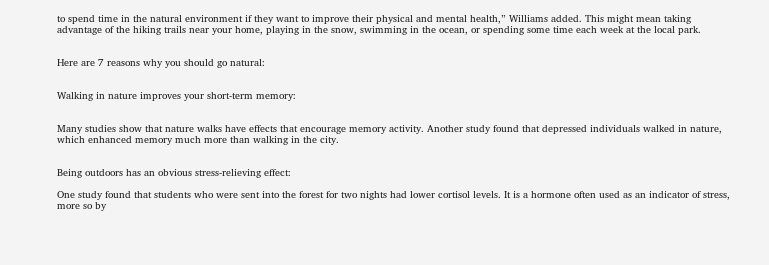to spend time in the natural environment if they want to improve their physical and mental health,” Williams added. This might mean taking advantage of the hiking trails near your home, playing in the snow, swimming in the ocean, or spending some time each week at the local park.


Here are 7 reasons why you should go natural:


Walking in nature improves your short-term memory:


Many studies show that nature walks have effects that encourage memory activity. Another study found that depressed individuals walked in nature, which enhanced memory much more than walking in the city.


Being outdoors has an obvious stress-relieving effect:

One study found that students who were sent into the forest for two nights had lower cortisol levels. It is a hormone often used as an indicator of stress, more so by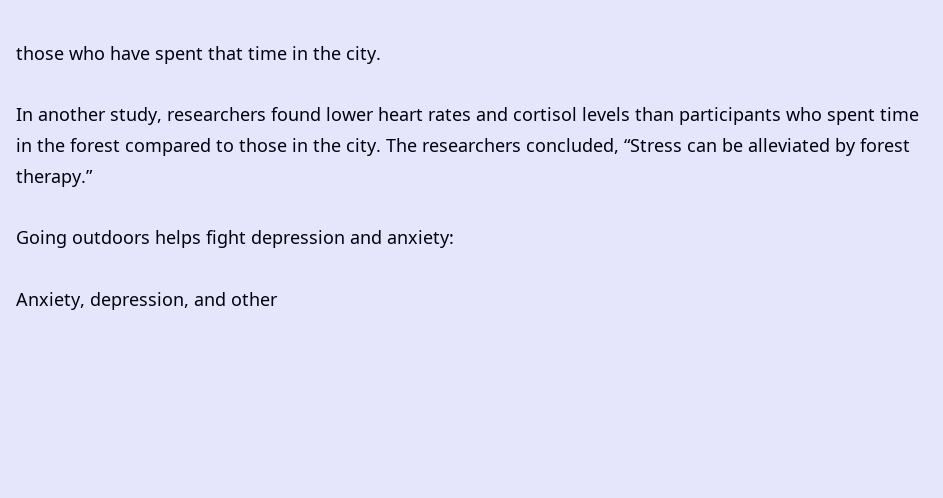those who have spent that time in the city.

In another study, researchers found lower heart rates and cortisol levels than participants who spent time in the forest compared to those in the city. The researchers concluded, “Stress can be alleviated by forest therapy.”

Going outdoors helps fight depression and anxiety:

Anxiety, depression, and other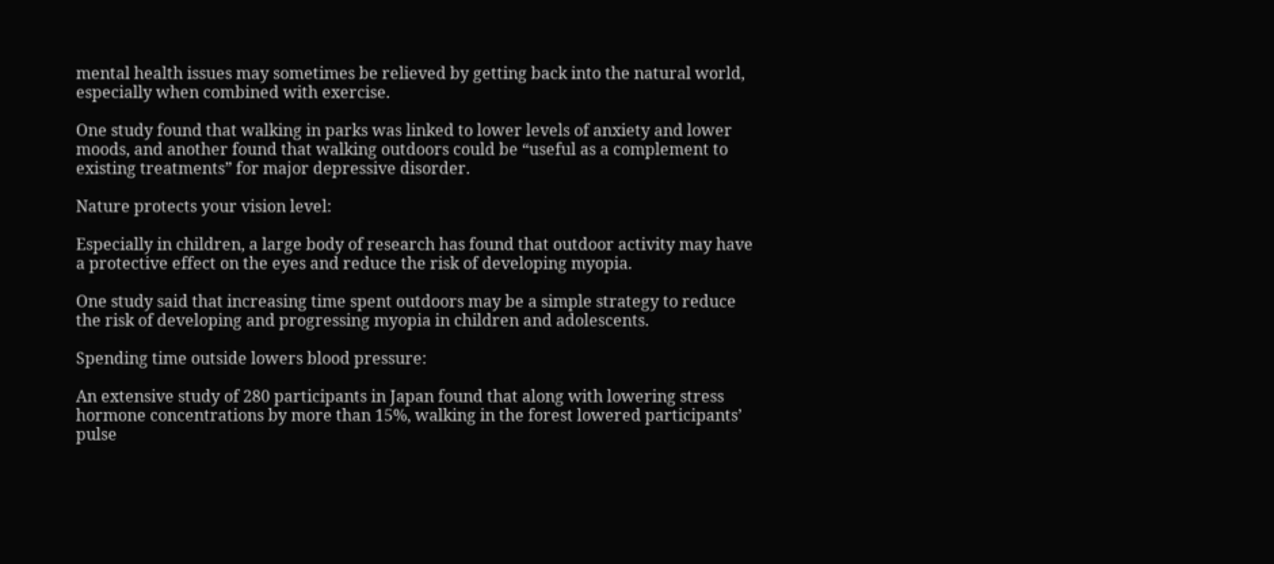mental health issues may sometimes be relieved by getting back into the natural world, especially when combined with exercise.

One study found that walking in parks was linked to lower levels of anxiety and lower moods, and another found that walking outdoors could be “useful as a complement to existing treatments” for major depressive disorder.

Nature protects your vision level:

Especially in children, a large body of research has found that outdoor activity may have a protective effect on the eyes and reduce the risk of developing myopia.

One study said that increasing time spent outdoors may be a simple strategy to reduce the risk of developing and progressing myopia in children and adolescents.

Spending time outside lowers blood pressure:

An extensive study of 280 participants in Japan found that along with lowering stress hormone concentrations by more than 15%, walking in the forest lowered participants’ pulse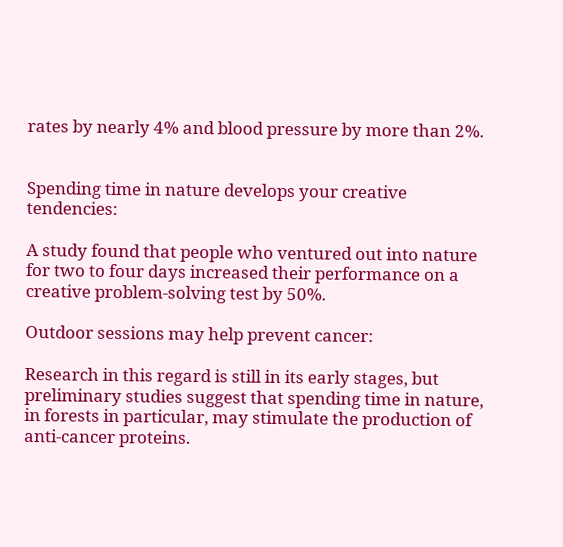rates by nearly 4% and blood pressure by more than 2%.


Spending time in nature develops your creative tendencies:

A study found that people who ventured out into nature for two to four days increased their performance on a creative problem-solving test by 50%.

Outdoor sessions may help prevent cancer:

Research in this regard is still in its early stages, but preliminary studies suggest that spending time in nature, in forests in particular, may stimulate the production of anti-cancer proteins.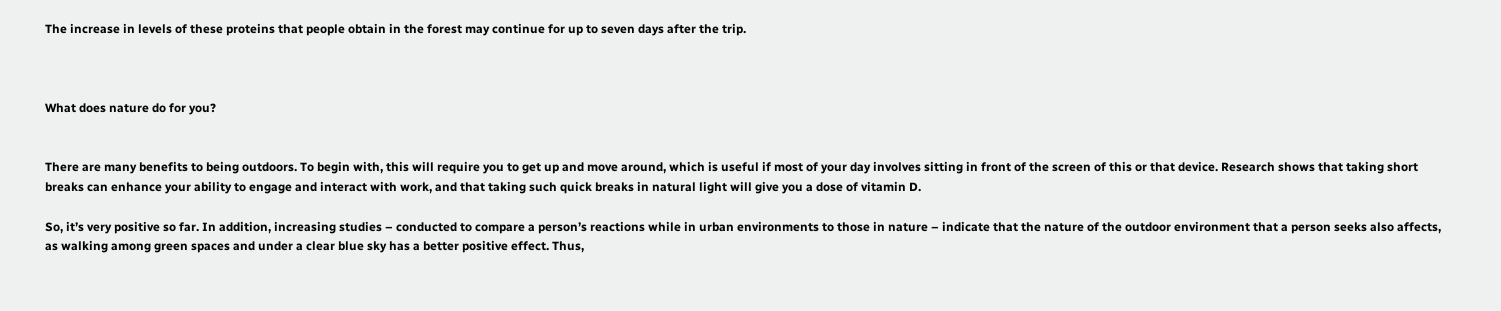The increase in levels of these proteins that people obtain in the forest may continue for up to seven days after the trip.



What does nature do for you?


There are many benefits to being outdoors. To begin with, this will require you to get up and move around, which is useful if most of your day involves sitting in front of the screen of this or that device. Research shows that taking short breaks can enhance your ability to engage and interact with work, and that taking such quick breaks in natural light will give you a dose of vitamin D.

So, it’s very positive so far. In addition, increasing studies – conducted to compare a person’s reactions while in urban environments to those in nature – indicate that the nature of the outdoor environment that a person seeks also affects, as walking among green spaces and under a clear blue sky has a better positive effect. Thus,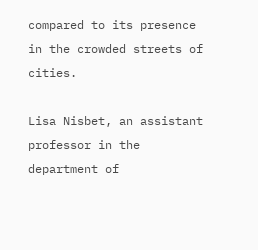compared to its presence in the crowded streets of cities.

Lisa Nisbet, an assistant professor in the department of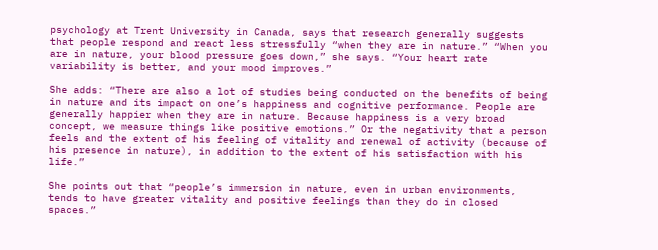psychology at Trent University in Canada, says that research generally suggests that people respond and react less stressfully “when they are in nature.” “When you are in nature, your blood pressure goes down,” she says. “Your heart rate variability is better, and your mood improves.”

She adds: “There are also a lot of studies being conducted on the benefits of being in nature and its impact on one’s happiness and cognitive performance. People are generally happier when they are in nature. Because happiness is a very broad concept, we measure things like positive emotions.” Or the negativity that a person feels and the extent of his feeling of vitality and renewal of activity (because of his presence in nature), in addition to the extent of his satisfaction with his life.”

She points out that “people’s immersion in nature, even in urban environments, tends to have greater vitality and positive feelings than they do in closed spaces.”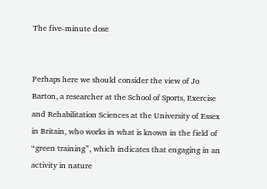The five-minute dose


Perhaps here we should consider the view of Jo Barton, a researcher at the School of Sports, Exercise and Rehabilitation Sciences at the University of Essex in Britain, who works in what is known in the field of “green training”, which indicates that engaging in an activity in nature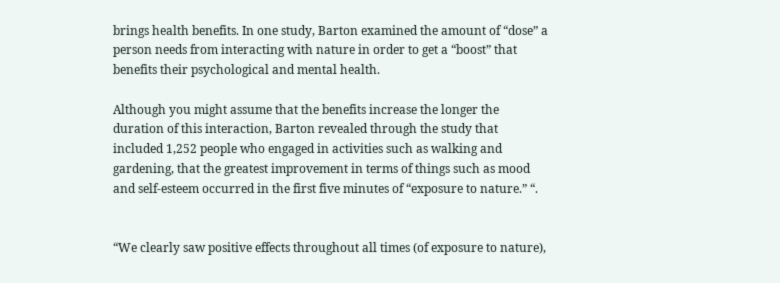brings health benefits. In one study, Barton examined the amount of “dose” a person needs from interacting with nature in order to get a “boost” that benefits their psychological and mental health.

Although you might assume that the benefits increase the longer the duration of this interaction, Barton revealed through the study that included 1,252 people who engaged in activities such as walking and gardening, that the greatest improvement in terms of things such as mood and self-esteem occurred in the first five minutes of “exposure to nature.” “.


“We clearly saw positive effects throughout all times (of exposure to nature),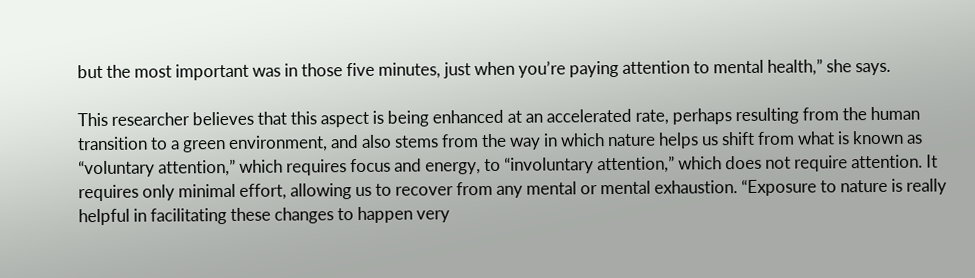but the most important was in those five minutes, just when you’re paying attention to mental health,” she says.

This researcher believes that this aspect is being enhanced at an accelerated rate, perhaps resulting from the human transition to a green environment, and also stems from the way in which nature helps us shift from what is known as “voluntary attention,” which requires focus and energy, to “involuntary attention,” which does not require attention. It requires only minimal effort, allowing us to recover from any mental or mental exhaustion. “Exposure to nature is really helpful in facilitating these changes to happen very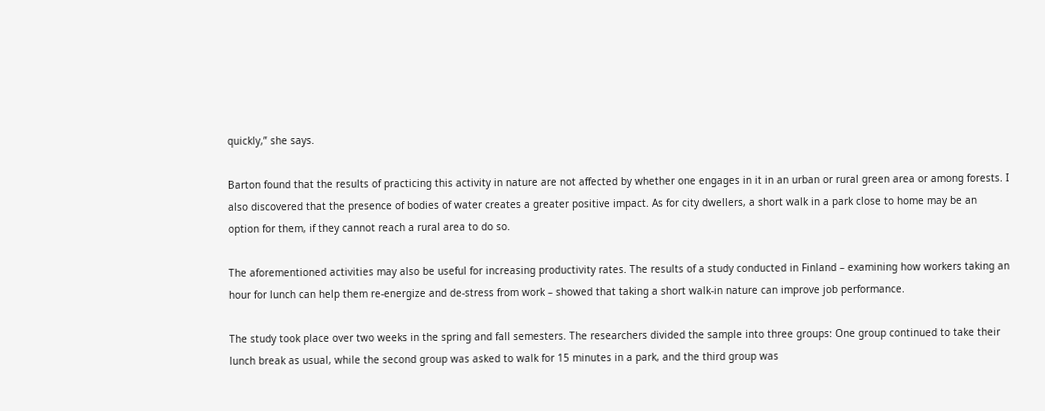quickly,” she says.

Barton found that the results of practicing this activity in nature are not affected by whether one engages in it in an urban or rural green area or among forests. I also discovered that the presence of bodies of water creates a greater positive impact. As for city dwellers, a short walk in a park close to home may be an option for them, if they cannot reach a rural area to do so.

The aforementioned activities may also be useful for increasing productivity rates. The results of a study conducted in Finland – examining how workers taking an hour for lunch can help them re-energize and de-stress from work – showed that taking a short walk-in nature can improve job performance.

The study took place over two weeks in the spring and fall semesters. The researchers divided the sample into three groups: One group continued to take their lunch break as usual, while the second group was asked to walk for 15 minutes in a park, and the third group was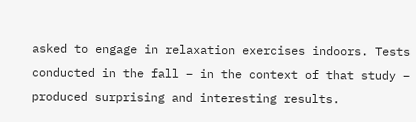asked to engage in relaxation exercises indoors. Tests conducted in the fall – in the context of that study – produced surprising and interesting results.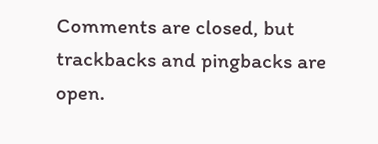Comments are closed, but trackbacks and pingbacks are open.